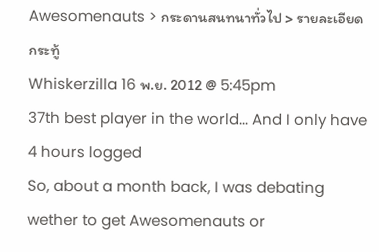Awesomenauts > กระดานสนทนาทั่วไป > รายละเอียดกระทู้
Whiskerzilla 16 พ.ย. 2012 @ 5:45pm
37th best player in the world... And I only have 4 hours logged
So, about a month back, I was debating wether to get Awesomenauts or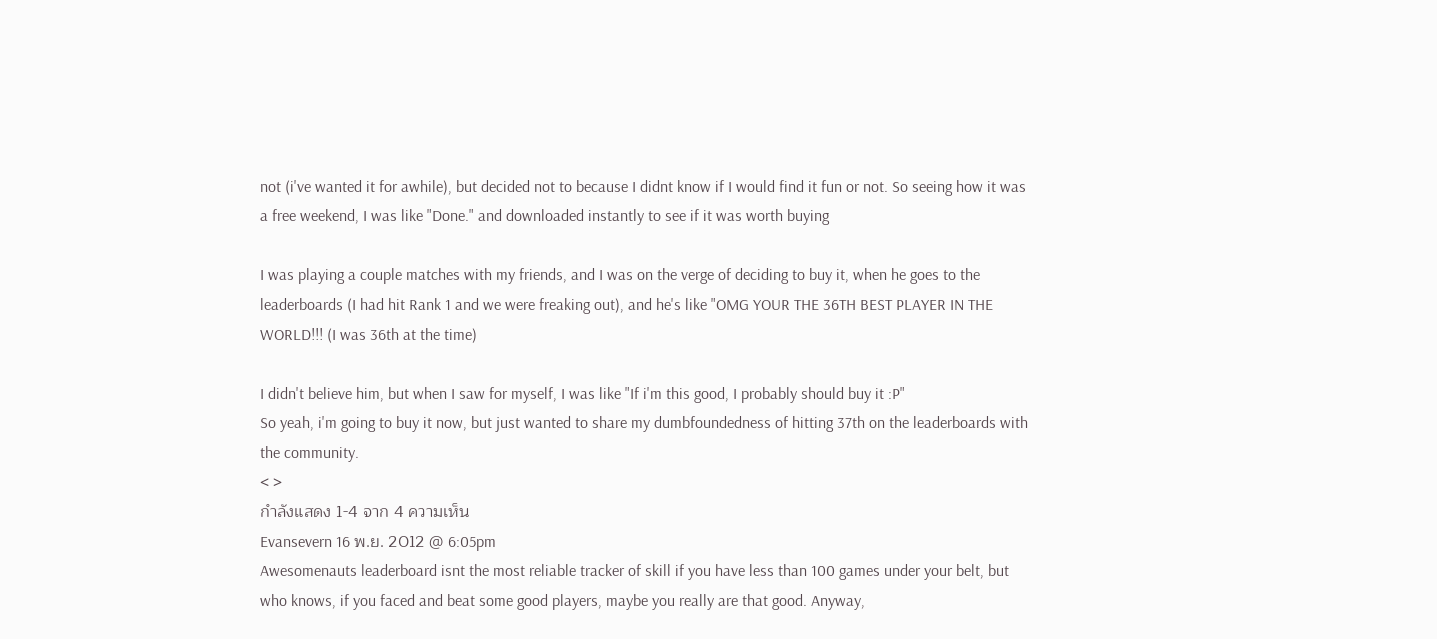not (i've wanted it for awhile), but decided not to because I didnt know if I would find it fun or not. So seeing how it was a free weekend, I was like "Done." and downloaded instantly to see if it was worth buying

I was playing a couple matches with my friends, and I was on the verge of deciding to buy it, when he goes to the leaderboards (I had hit Rank 1 and we were freaking out), and he's like "OMG YOUR THE 36TH BEST PLAYER IN THE WORLD!!! (I was 36th at the time)

I didn't believe him, but when I saw for myself, I was like "If i'm this good, I probably should buy it :P"
So yeah, i'm going to buy it now, but just wanted to share my dumbfoundedness of hitting 37th on the leaderboards with the community.
< >
กำลังแสดง 1-4 จาก 4 ความเห็น
Evansevern 16 พ.ย. 2012 @ 6:05pm
Awesomenauts leaderboard isnt the most reliable tracker of skill if you have less than 100 games under your belt, but who knows, if you faced and beat some good players, maybe you really are that good. Anyway,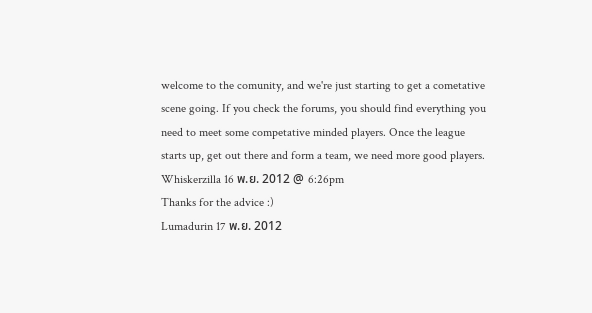welcome to the comunity, and we're just starting to get a cometative scene going. If you check the forums, you should find everything you need to meet some competative minded players. Once the league starts up, get out there and form a team, we need more good players.
Whiskerzilla 16 พ.ย. 2012 @ 6:26pm
Thanks for the advice :)
Lumadurin 17 พ.ย. 2012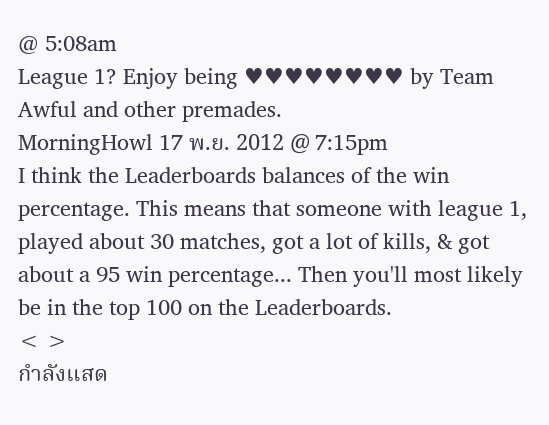@ 5:08am
League 1? Enjoy being ♥♥♥♥♥♥♥♥ by Team Awful and other premades.
MorningHowl 17 พ.ย. 2012 @ 7:15pm
I think the Leaderboards balances of the win percentage. This means that someone with league 1, played about 30 matches, got a lot of kills, & got about a 95 win percentage... Then you'll most likely be in the top 100 on the Leaderboards.
< >
กำลังแสด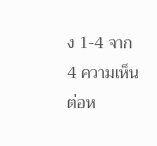ง 1-4 จาก 4 ความเห็น
ต่อห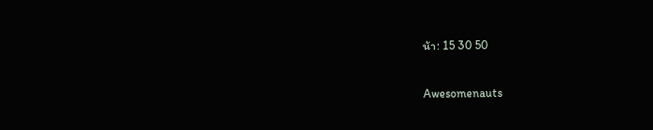น้า: 15 30 50

Awesomenauts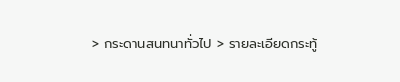> กระดานสนทนาทั่วไป > รายละเอียดกระทู้